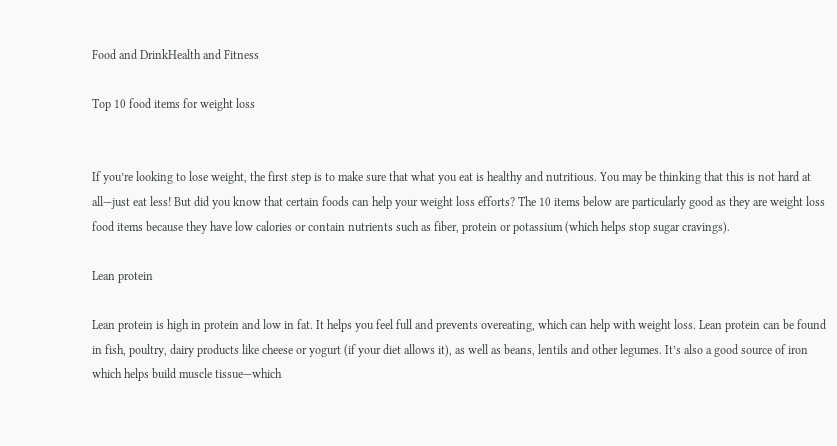Food and DrinkHealth and Fitness

Top 10 food items for weight loss


If you’re looking to lose weight, the first step is to make sure that what you eat is healthy and nutritious. You may be thinking that this is not hard at all—just eat less! But did you know that certain foods can help your weight loss efforts? The 10 items below are particularly good as they are weight loss food items because they have low calories or contain nutrients such as fiber, protein or potassium (which helps stop sugar cravings).

Lean protein

Lean protein is high in protein and low in fat. It helps you feel full and prevents overeating, which can help with weight loss. Lean protein can be found in fish, poultry, dairy products like cheese or yogurt (if your diet allows it), as well as beans, lentils and other legumes. It’s also a good source of iron which helps build muscle tissue—which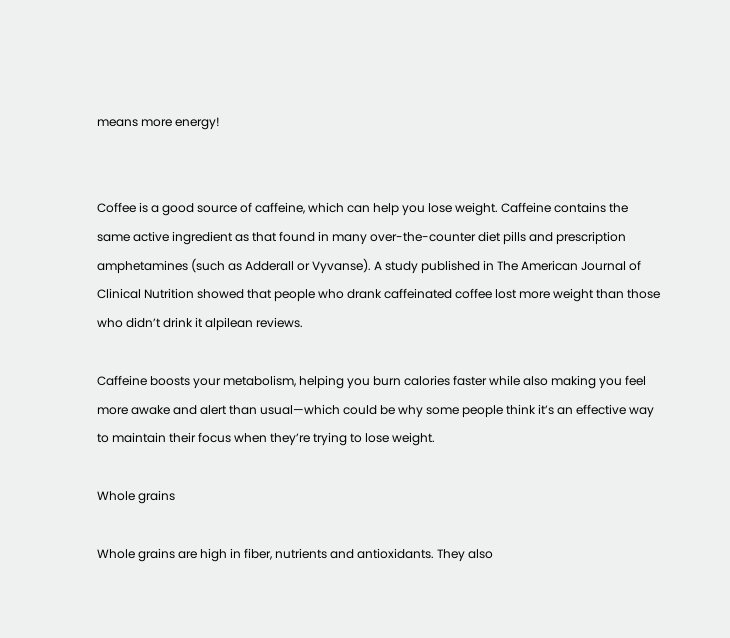means more energy!


Coffee is a good source of caffeine, which can help you lose weight. Caffeine contains the same active ingredient as that found in many over-the-counter diet pills and prescription amphetamines (such as Adderall or Vyvanse). A study published in The American Journal of Clinical Nutrition showed that people who drank caffeinated coffee lost more weight than those who didn’t drink it alpilean reviews.

Caffeine boosts your metabolism, helping you burn calories faster while also making you feel more awake and alert than usual—which could be why some people think it’s an effective way to maintain their focus when they’re trying to lose weight.

Whole grains

Whole grains are high in fiber, nutrients and antioxidants. They also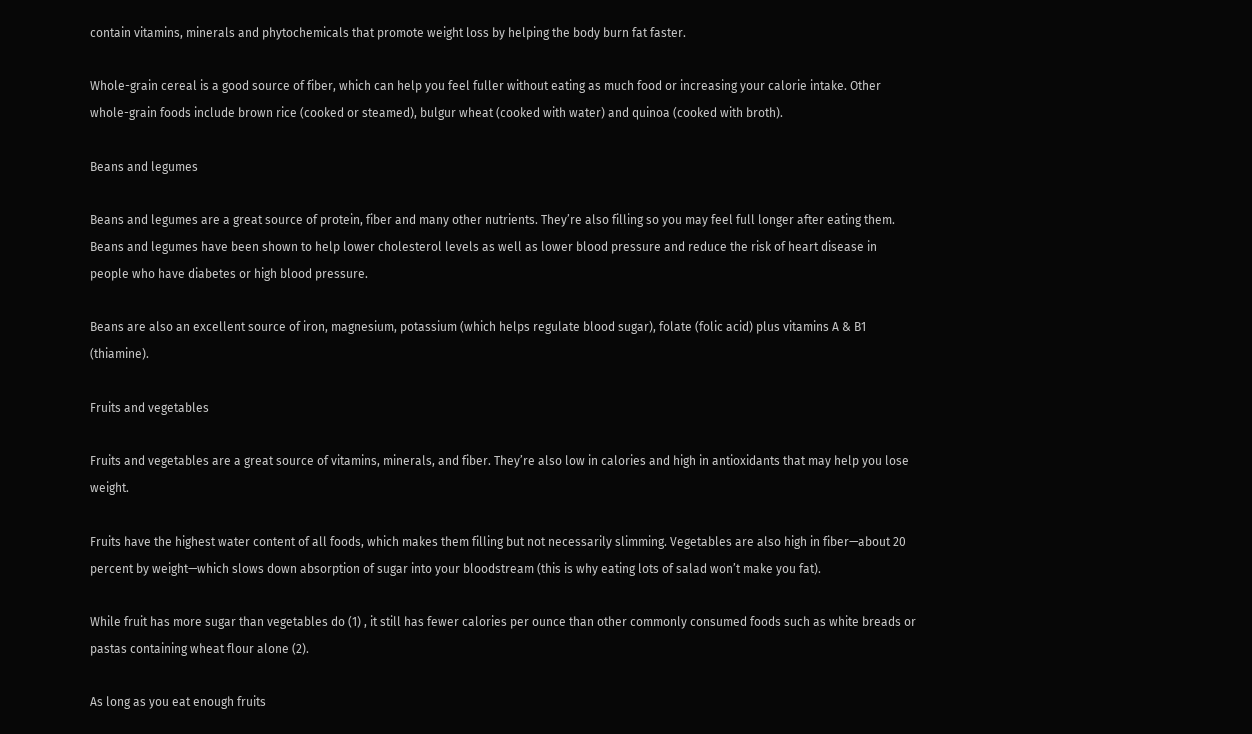contain vitamins, minerals and phytochemicals that promote weight loss by helping the body burn fat faster.

Whole-grain cereal is a good source of fiber, which can help you feel fuller without eating as much food or increasing your calorie intake. Other whole-grain foods include brown rice (cooked or steamed), bulgur wheat (cooked with water) and quinoa (cooked with broth).

Beans and legumes

Beans and legumes are a great source of protein, fiber and many other nutrients. They’re also filling so you may feel full longer after eating them. Beans and legumes have been shown to help lower cholesterol levels as well as lower blood pressure and reduce the risk of heart disease in people who have diabetes or high blood pressure.

Beans are also an excellent source of iron, magnesium, potassium (which helps regulate blood sugar), folate (folic acid) plus vitamins A & B1 (thiamine).

Fruits and vegetables

Fruits and vegetables are a great source of vitamins, minerals, and fiber. They’re also low in calories and high in antioxidants that may help you lose weight.

Fruits have the highest water content of all foods, which makes them filling but not necessarily slimming. Vegetables are also high in fiber—about 20 percent by weight—which slows down absorption of sugar into your bloodstream (this is why eating lots of salad won’t make you fat).

While fruit has more sugar than vegetables do (1) , it still has fewer calories per ounce than other commonly consumed foods such as white breads or pastas containing wheat flour alone (2).

As long as you eat enough fruits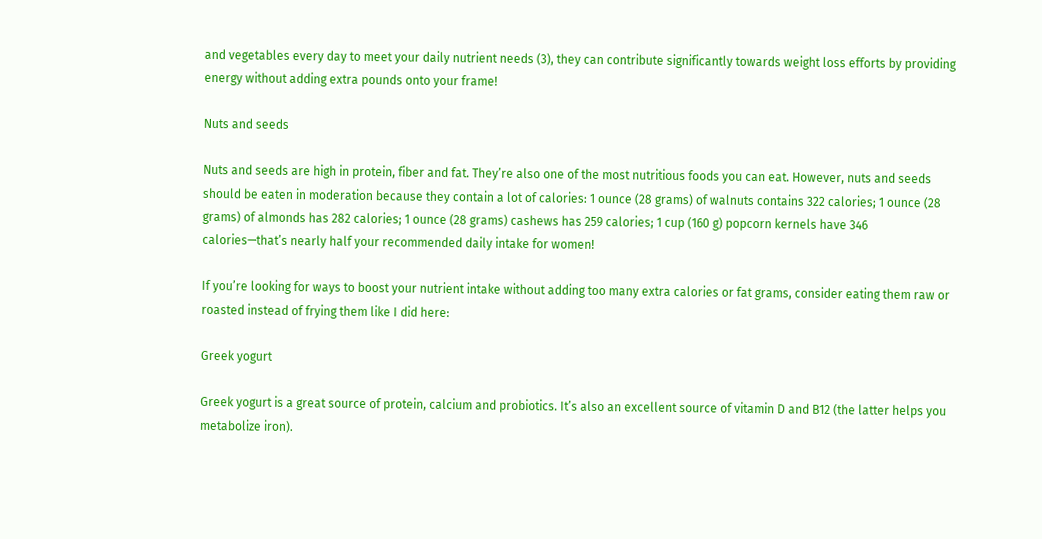and vegetables every day to meet your daily nutrient needs (3), they can contribute significantly towards weight loss efforts by providing energy without adding extra pounds onto your frame!

Nuts and seeds

Nuts and seeds are high in protein, fiber and fat. They’re also one of the most nutritious foods you can eat. However, nuts and seeds should be eaten in moderation because they contain a lot of calories: 1 ounce (28 grams) of walnuts contains 322 calories; 1 ounce (28 grams) of almonds has 282 calories; 1 ounce (28 grams) cashews has 259 calories; 1 cup (160 g) popcorn kernels have 346 calories—that’s nearly half your recommended daily intake for women!

If you’re looking for ways to boost your nutrient intake without adding too many extra calories or fat grams, consider eating them raw or roasted instead of frying them like I did here:

Greek yogurt

Greek yogurt is a great source of protein, calcium and probiotics. It’s also an excellent source of vitamin D and B12 (the latter helps you metabolize iron).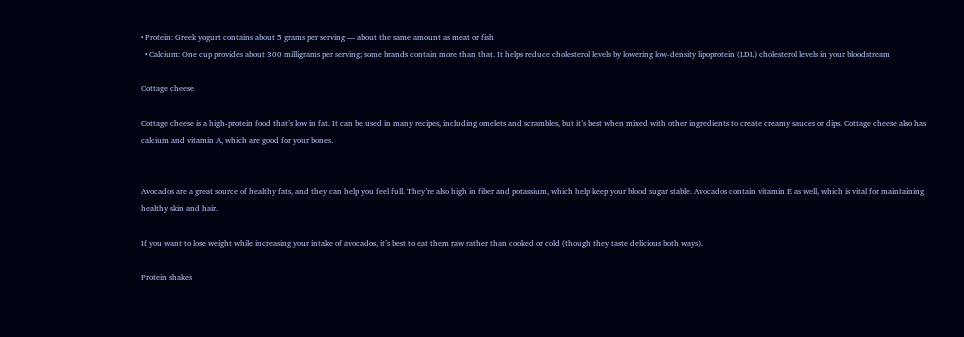• Protein: Greek yogurt contains about 5 grams per serving — about the same amount as meat or fish
  • Calcium: One cup provides about 300 milligrams per serving; some brands contain more than that. It helps reduce cholesterol levels by lowering low-density lipoprotein (LDL) cholesterol levels in your bloodstream

Cottage cheese

Cottage cheese is a high-protein food that’s low in fat. It can be used in many recipes, including omelets and scrambles, but it’s best when mixed with other ingredients to create creamy sauces or dips. Cottage cheese also has calcium and vitamin A, which are good for your bones.


Avocados are a great source of healthy fats, and they can help you feel full. They’re also high in fiber and potassium, which help keep your blood sugar stable. Avocados contain vitamin E as well, which is vital for maintaining healthy skin and hair.

If you want to lose weight while increasing your intake of avocados, it’s best to eat them raw rather than cooked or cold (though they taste delicious both ways).

Protein shakes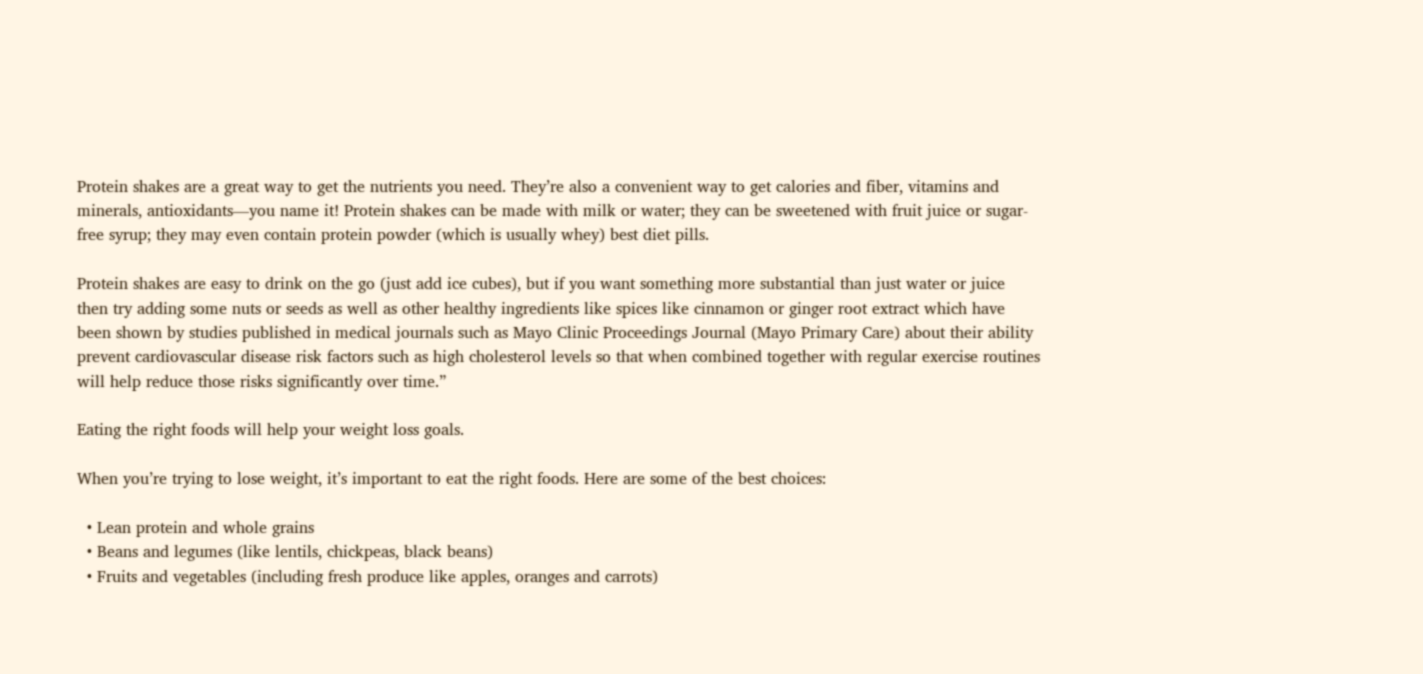Protein shakes are a great way to get the nutrients you need. They’re also a convenient way to get calories and fiber, vitamins and minerals, antioxidants—you name it! Protein shakes can be made with milk or water; they can be sweetened with fruit juice or sugar-free syrup; they may even contain protein powder (which is usually whey) best diet pills.

Protein shakes are easy to drink on the go (just add ice cubes), but if you want something more substantial than just water or juice then try adding some nuts or seeds as well as other healthy ingredients like spices like cinnamon or ginger root extract which have been shown by studies published in medical journals such as Mayo Clinic Proceedings Journal (Mayo Primary Care) about their ability prevent cardiovascular disease risk factors such as high cholesterol levels so that when combined together with regular exercise routines will help reduce those risks significantly over time.”

Eating the right foods will help your weight loss goals.

When you’re trying to lose weight, it’s important to eat the right foods. Here are some of the best choices:

  • Lean protein and whole grains
  • Beans and legumes (like lentils, chickpeas, black beans)
  • Fruits and vegetables (including fresh produce like apples, oranges and carrots)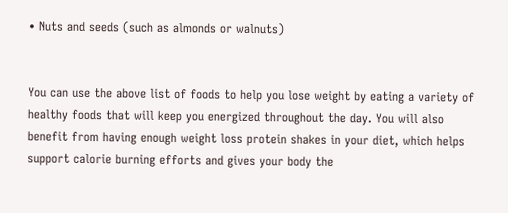• Nuts and seeds (such as almonds or walnuts)


You can use the above list of foods to help you lose weight by eating a variety of healthy foods that will keep you energized throughout the day. You will also benefit from having enough weight loss protein shakes in your diet, which helps support calorie burning efforts and gives your body the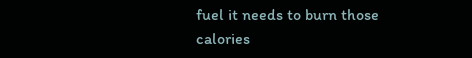fuel it needs to burn those calories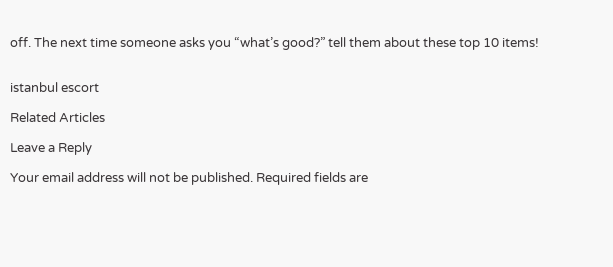off. The next time someone asks you “what’s good?” tell them about these top 10 items!


istanbul escort

Related Articles

Leave a Reply

Your email address will not be published. Required fields are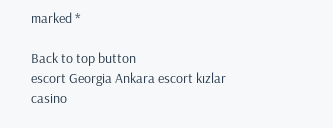marked *

Back to top button
escort Georgia Ankara escort kızlar
casino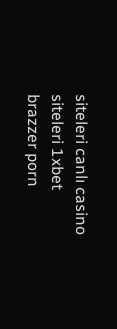siteleri canlı casino siteleri 1xbet
brazzer porn